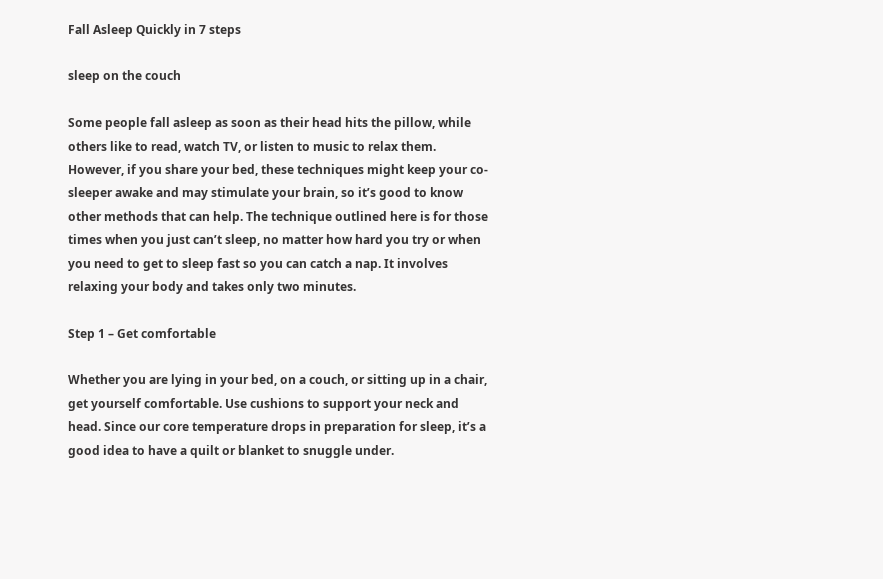Fall Asleep Quickly in 7 steps

sleep on the couch

Some people fall asleep as soon as their head hits the pillow, while others like to read, watch TV, or listen to music to relax them. However, if you share your bed, these techniques might keep your co-sleeper awake and may stimulate your brain, so it’s good to know other methods that can help. The technique outlined here is for those times when you just can’t sleep, no matter how hard you try or when you need to get to sleep fast so you can catch a nap. It involves relaxing your body and takes only two minutes.

Step 1 – Get comfortable

Whether you are lying in your bed, on a couch, or sitting up in a chair, get yourself comfortable. Use cushions to support your neck and head. Since our core temperature drops in preparation for sleep, it’s a good idea to have a quilt or blanket to snuggle under.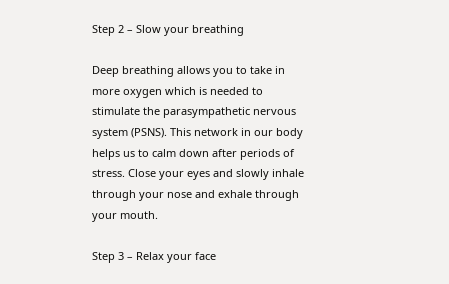Step 2 – Slow your breathing

Deep breathing allows you to take in more oxygen which is needed to stimulate the parasympathetic nervous system (PSNS). This network in our body helps us to calm down after periods of stress. Close your eyes and slowly inhale through your nose and exhale through your mouth.

Step 3 – Relax your face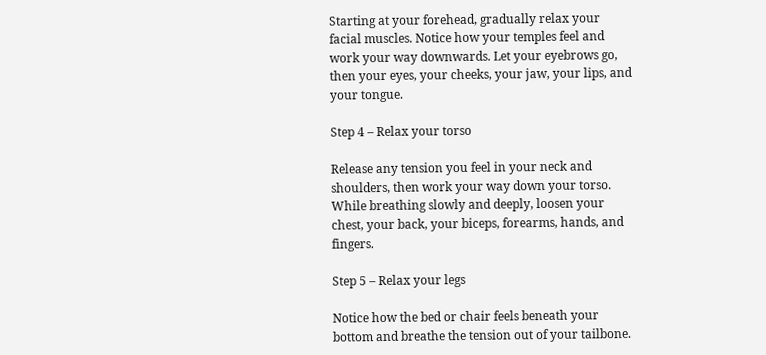Starting at your forehead, gradually relax your facial muscles. Notice how your temples feel and work your way downwards. Let your eyebrows go, then your eyes, your cheeks, your jaw, your lips, and your tongue.

Step 4 – Relax your torso

Release any tension you feel in your neck and shoulders, then work your way down your torso. While breathing slowly and deeply, loosen your chest, your back, your biceps, forearms, hands, and fingers.

Step 5 – Relax your legs

Notice how the bed or chair feels beneath your bottom and breathe the tension out of your tailbone.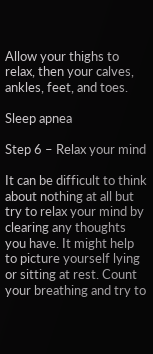Allow your thighs to relax, then your calves, ankles, feet, and toes.

Sleep apnea

Step 6 – Relax your mind

It can be difficult to think about nothing at all but try to relax your mind by clearing any thoughts you have. It might help to picture yourself lying or sitting at rest. Count your breathing and try to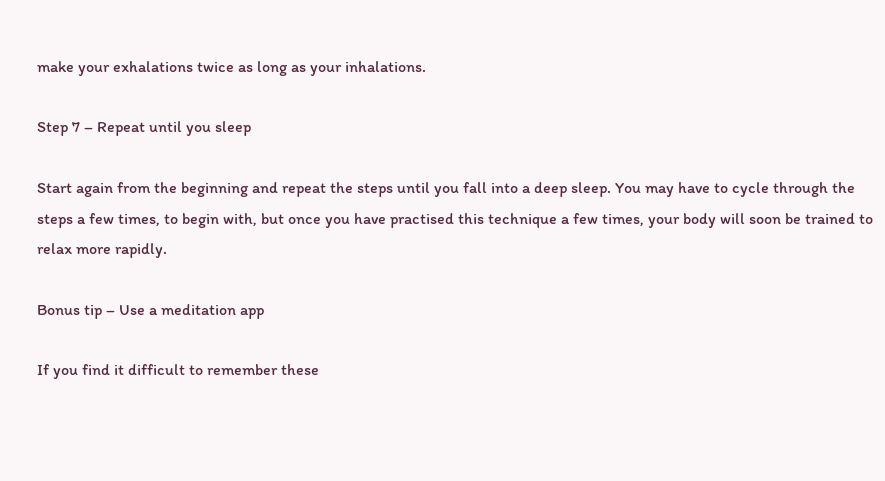make your exhalations twice as long as your inhalations.

Step 7 – Repeat until you sleep

Start again from the beginning and repeat the steps until you fall into a deep sleep. You may have to cycle through the steps a few times, to begin with, but once you have practised this technique a few times, your body will soon be trained to relax more rapidly.

Bonus tip – Use a meditation app

If you find it difficult to remember these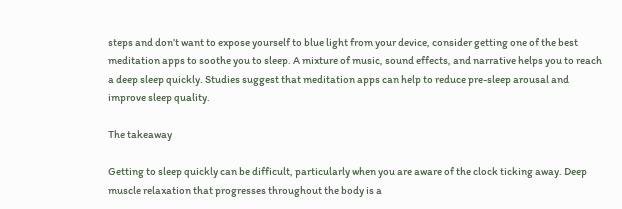steps and don’t want to expose yourself to blue light from your device, consider getting one of the best meditation apps to soothe you to sleep. A mixture of music, sound effects, and narrative helps you to reach a deep sleep quickly. Studies suggest that meditation apps can help to reduce pre-sleep arousal and improve sleep quality.

The takeaway

Getting to sleep quickly can be difficult, particularly when you are aware of the clock ticking away. Deep muscle relaxation that progresses throughout the body is a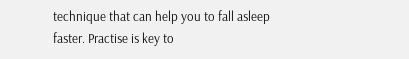technique that can help you to fall asleep faster. Practise is key to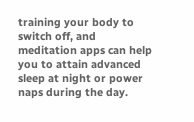training your body to switch off, and meditation apps can help you to attain advanced sleep at night or power naps during the day.